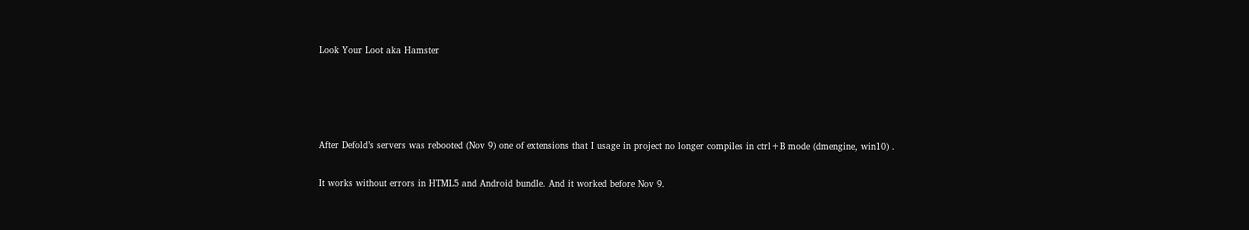Look Your Loot aka Hamster




After Defold’s servers was rebooted (Nov 9) one of extensions that I usage in project no longer compiles in ctrl+B mode (dmengine, win10) .

It works without errors in HTML5 and Android bundle. And it worked before Nov 9.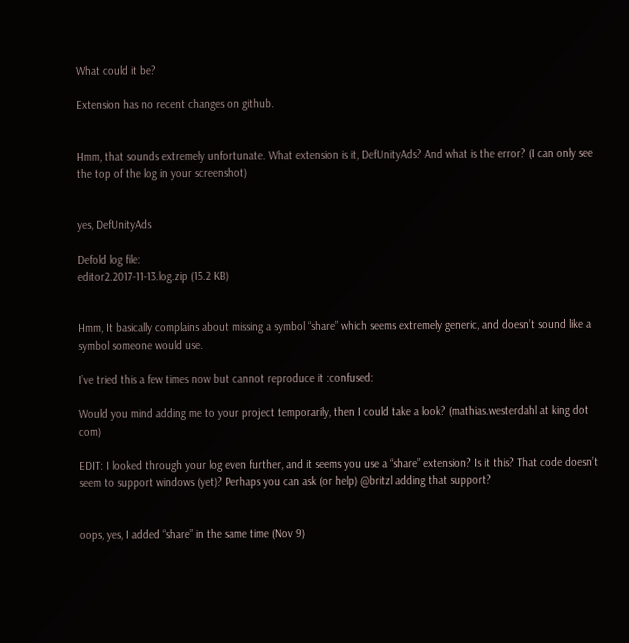What could it be?

Extension has no recent changes on github.


Hmm, that sounds extremely unfortunate. What extension is it, DefUnityAds? And what is the error? (I can only see the top of the log in your screenshot)


yes, DefUnityAds

Defold log file:
editor2.2017-11-13.log.zip (15.2 KB)


Hmm, It basically complains about missing a symbol “share” which seems extremely generic, and doesn’t sound like a symbol someone would use.

I’ve tried this a few times now but cannot reproduce it :confused:

Would you mind adding me to your project temporarily, then I could take a look? (mathias.westerdahl at king dot com)

EDIT: I looked through your log even further, and it seems you use a “share” extension? Is it this? That code doesn’t seem to support windows (yet)? Perhaps you can ask (or help) @britzl adding that support?


oops, yes, I added “share” in the same time (Nov 9)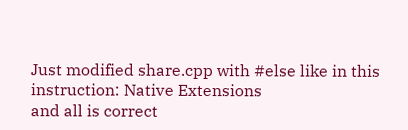Just modified share.cpp with #else like in this instruction: Native Extensions
and all is correct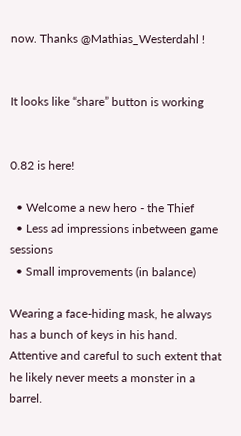now. Thanks @Mathias_Westerdahl !


It looks like “share” button is working


0.82 is here!

  • Welcome a new hero - the Thief
  • Less ad impressions inbetween game sessions
  • Small improvements (in balance)

Wearing a face-hiding mask, he always has a bunch of keys in his hand. Attentive and careful to such extent that he likely never meets a monster in a barrel.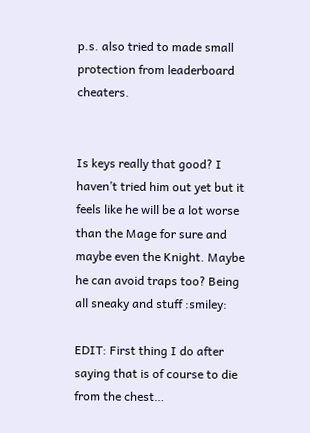p.s. also tried to made small protection from leaderboard cheaters.


Is keys really that good? I haven’t tried him out yet but it feels like he will be a lot worse than the Mage for sure and maybe even the Knight. Maybe he can avoid traps too? Being all sneaky and stuff :smiley:

EDIT: First thing I do after saying that is of course to die from the chest…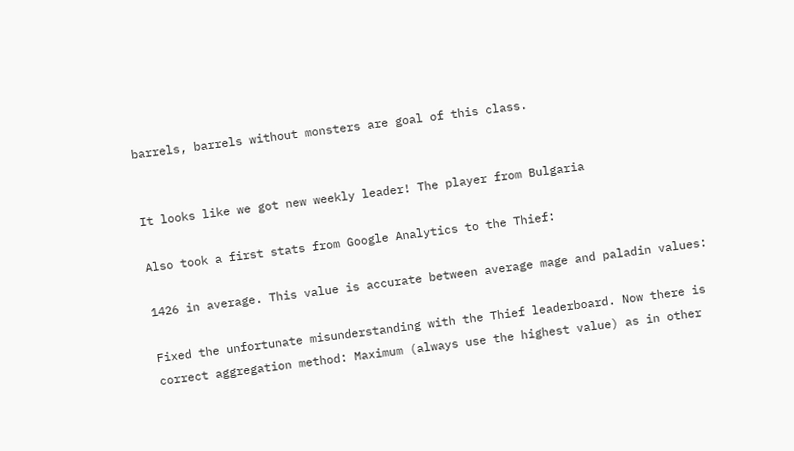barrels, barrels without monsters are goal of this class.


It looks like we got new weekly leader! The player from Bulgaria

Also took a first stats from Google Analytics to the Thief:

1426 in average. This value is accurate between average mage and paladin values:

Fixed the unfortunate misunderstanding with the Thief leaderboard. Now there is correct aggregation method: Maximum (always use the highest value) as in other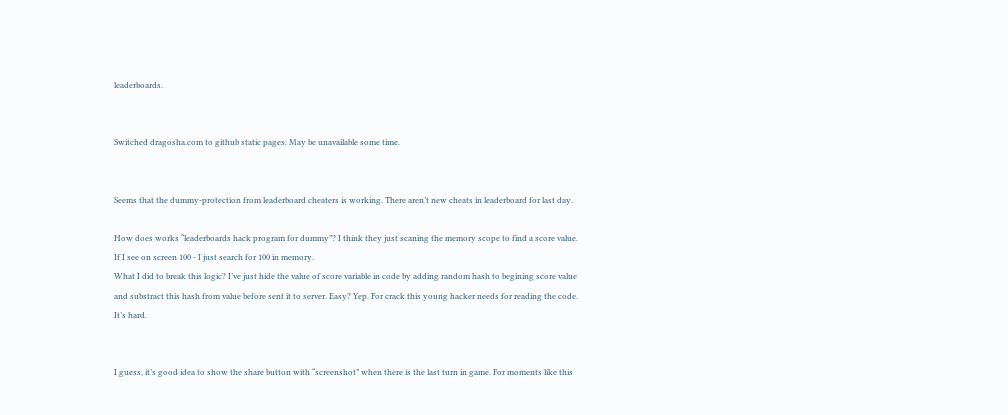leaderboards.


Switched dragosha.com to github static pages. May be unavailable some time.


Seems that the dummy-protection from leaderboard cheaters is working. There aren’t new cheats in leaderboard for last day.

How does works “leaderboards hack program for dummy”? I think they just scaning the memory scope to find a score value. If I see on screen 100 - I just search for 100 in memory.
What I did to break this logic? I’ve just hide the value of score variable in code by adding random hash to begining score value and substract this hash from value before sent it to server. Easy? Yep. For crack this young hacker needs for reading the code. It’s hard.


I guess, it’s good idea to show the share button with “screenshot” when there is the last turn in game. For moments like this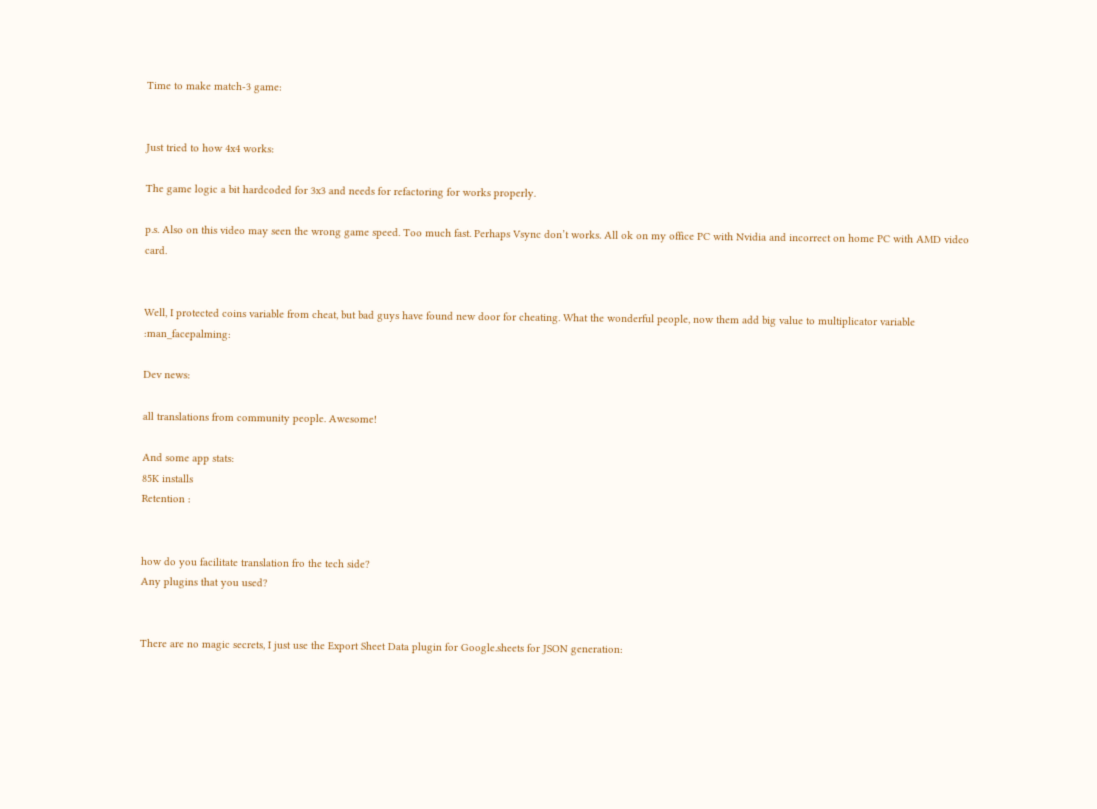Time to make match-3 game:


Just tried to how 4x4 works:

The game logic a bit hardcoded for 3x3 and needs for refactoring for works properly.

p.s. Also on this video may seen the wrong game speed. Too much fast. Perhaps Vsync don’t works. All ok on my office PC with Nvidia and incorrect on home PC with AMD video card.


Well, I protected coins variable from cheat, but bad guys have found new door for cheating. What the wonderful people, now them add big value to multiplicator variable :man_facepalming:

Dev news:

all translations from community people. Awesome!

And some app stats:
85K installs
Retention :


how do you facilitate translation fro the tech side?
Any plugins that you used?


There are no magic secrets, I just use the Export Sheet Data plugin for Google.sheets for JSON generation: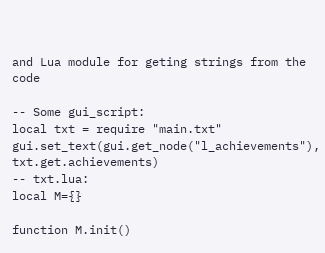and Lua module for geting strings from the code

-- Some gui_script:
local txt = require "main.txt"
gui.set_text(gui.get_node("l_achievements"), txt.get.achievements)
-- txt.lua:
local M={}

function M.init()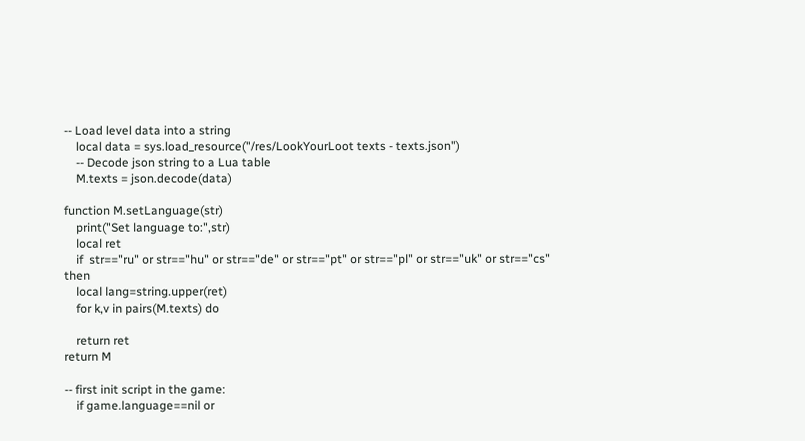-- Load level data into a string
    local data = sys.load_resource("/res/LookYourLoot texts - texts.json")
    -- Decode json string to a Lua table
    M.texts = json.decode(data)

function M.setLanguage(str)
    print("Set language to:",str)
    local ret
    if  str=="ru" or str=="hu" or str=="de" or str=="pt" or str=="pl" or str=="uk" or str=="cs" then
    local lang=string.upper(ret)
    for k,v in pairs(M.texts) do

    return ret
return M

-- first init script in the game:
    if game.language==nil or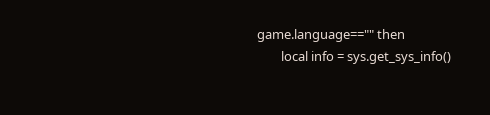game.language=="" then
        local info = sys.get_sys_info()